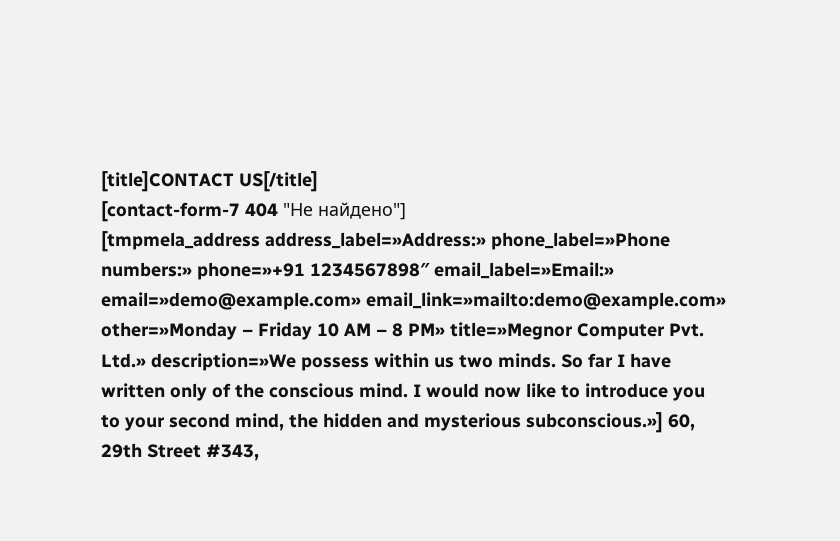[title]CONTACT US[/title]
[contact-form-7 404 "Не найдено"]
[tmpmela_address address_label=»Address:» phone_label=»Phone numbers:» phone=»+91 1234567898″ email_label=»Email:» email=»demo@example.com» email_link=»mailto:demo@example.com» other=»Monday – Friday 10 AM – 8 PM» title=»Megnor Computer Pvt. Ltd.» description=»We possess within us two minds. So far I have written only of the conscious mind. I would now like to introduce you to your second mind, the hidden and mysterious subconscious.»] 60, 29th Street #343,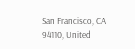San Francisco, CA 94110, United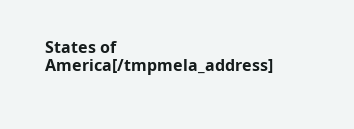States of America[/tmpmela_address]